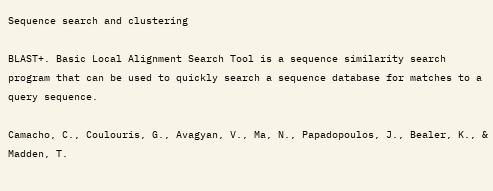Sequence search and clustering

BLAST+. Basic Local Alignment Search Tool is a sequence similarity search program that can be used to quickly search a sequence database for matches to a query sequence.

Camacho, C., Coulouris, G., Avagyan, V., Ma, N., Papadopoulos, J., Bealer, K., & Madden, T.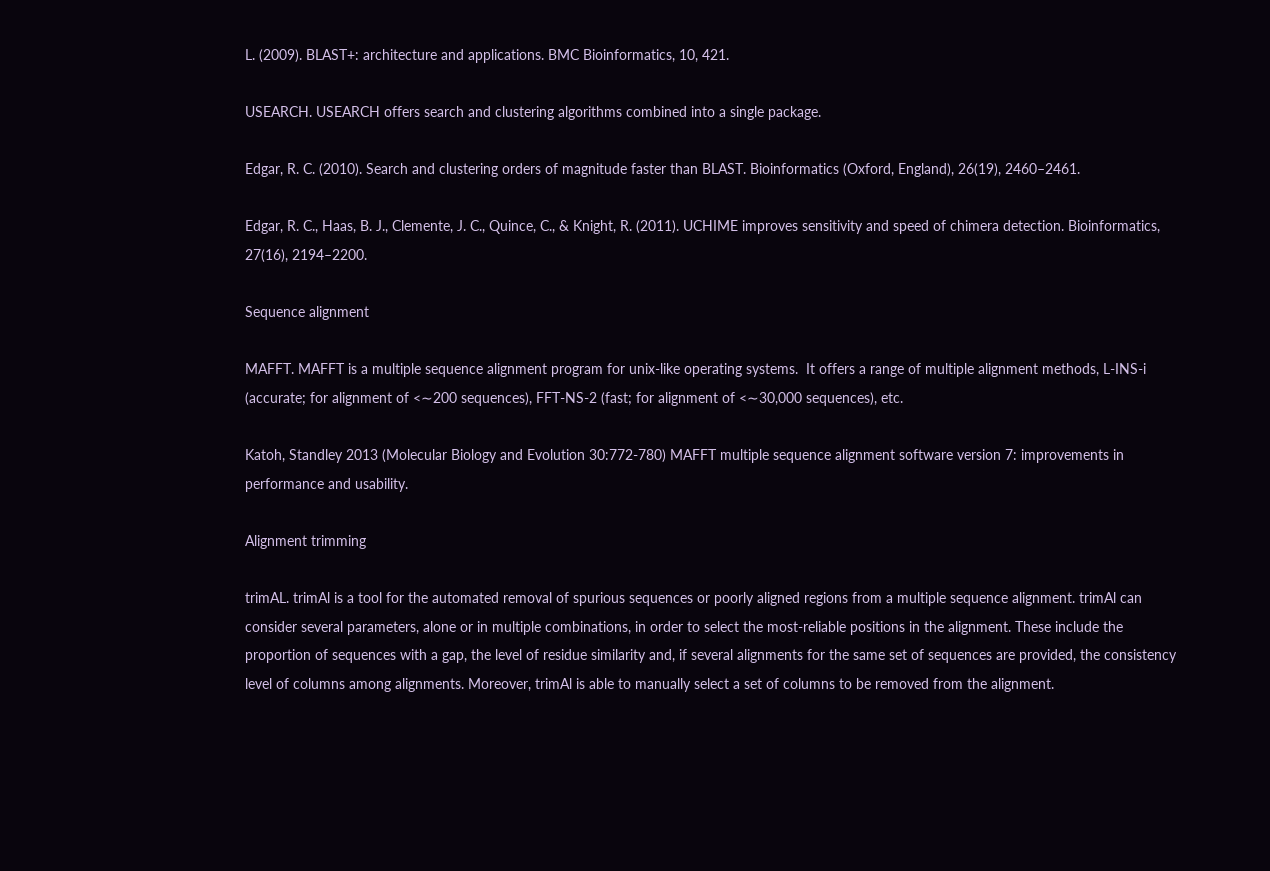L. (2009). BLAST+: architecture and applications. BMC Bioinformatics, 10, 421.

USEARCH. USEARCH offers search and clustering algorithms combined into a single package.

Edgar, R. C. (2010). Search and clustering orders of magnitude faster than BLAST. Bioinformatics (Oxford, England), 26(19), 2460–2461.

Edgar, R. C., Haas, B. J., Clemente, J. C., Quince, C., & Knight, R. (2011). UCHIME improves sensitivity and speed of chimera detection. Bioinformatics, 27(16), 2194–2200.

Sequence alignment

MAFFT. MAFFT is a multiple sequence alignment program for unix-like operating systems.  It offers a range of multiple alignment methods, L-INS-i (accurate; for alignment of <∼200 sequences), FFT-NS-2 (fast; for alignment of <∼30,000 sequences), etc.

Katoh, Standley 2013 (Molecular Biology and Evolution 30:772-780) MAFFT multiple sequence alignment software version 7: improvements in performance and usability.

Alignment trimming

trimAL. trimAl is a tool for the automated removal of spurious sequences or poorly aligned regions from a multiple sequence alignment. trimAl can consider several parameters, alone or in multiple combinations, in order to select the most-reliable positions in the alignment. These include the proportion of sequences with a gap, the level of residue similarity and, if several alignments for the same set of sequences are provided, the consistency level of columns among alignments. Moreover, trimAl is able to manually select a set of columns to be removed from the alignment.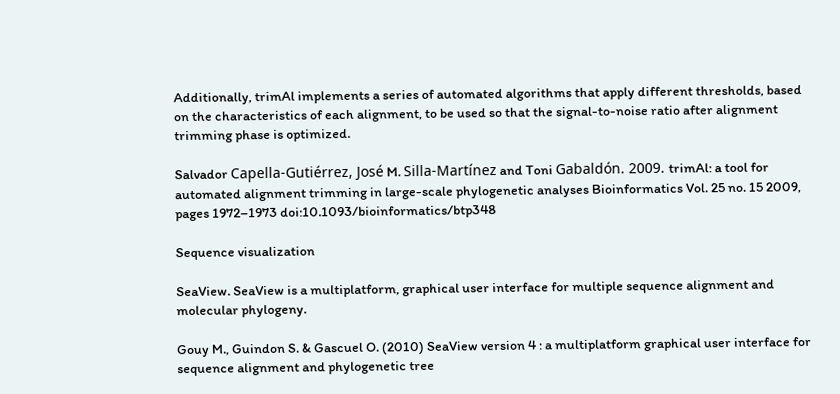Additionally, trimAl implements a series of automated algorithms that apply different thresholds, based on the characteristics of each alignment, to be used so that the signal-to-noise ratio after alignment trimming phase is optimized.

Salvador Capella-Gutiérrez, José M. Silla-Martínez and Toni Gabaldón. 2009. trimAl: a tool for automated alignment trimming in large-scale phylogenetic analyses Bioinformatics Vol. 25 no. 15 2009, pages 1972–1973 doi:10.1093/bioinformatics/btp348

Sequence visualization

SeaView. SeaView is a multiplatform, graphical user interface for multiple sequence alignment and molecular phylogeny.

Gouy M., Guindon S. & Gascuel O. (2010) SeaView version 4 : a multiplatform graphical user interface for sequence alignment and phylogenetic tree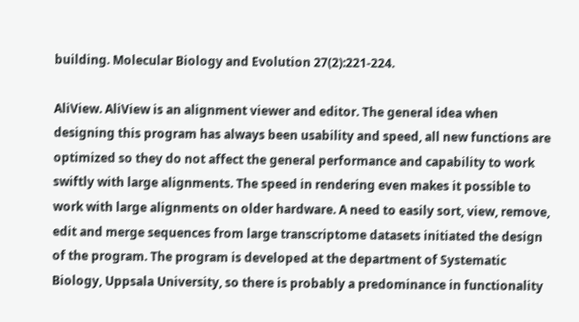building. Molecular Biology and Evolution 27(2):221-224.

AliView. AliView is an alignment viewer and editor. The general idea when designing this program has always been usability and speed, all new functions are optimized so they do not affect the general performance and capability to work swiftly with large alignments. The speed in rendering even makes it possible to work with large alignments on older hardware. A need to easily sort, view, remove, edit and merge sequences from large transcriptome datasets initiated the design of the program. The program is developed at the department of Systematic Biology, Uppsala University, so there is probably a predominance in functionality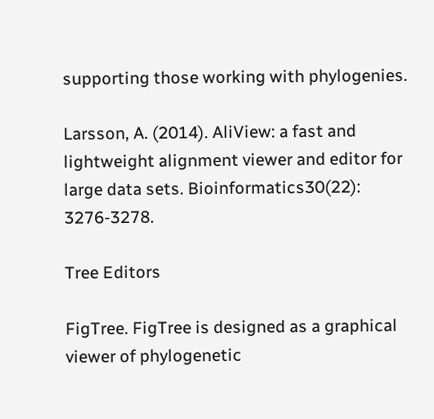supporting those working with phylogenies.

Larsson, A. (2014). AliView: a fast and lightweight alignment viewer and editor for large data sets. Bioinformatics30(22): 3276-3278.

Tree Editors

FigTree. FigTree is designed as a graphical viewer of phylogenetic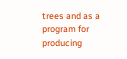trees and as a program for producing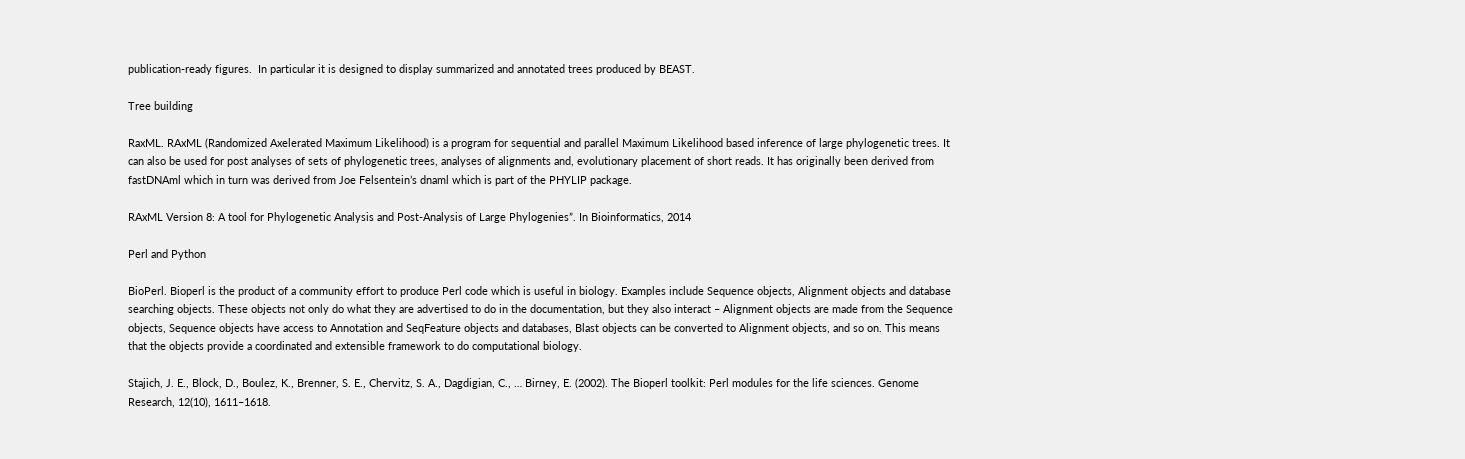publication-ready figures.  In particular it is designed to display summarized and annotated trees produced by BEAST.

Tree building

RaxML. RAxML (Randomized Axelerated Maximum Likelihood) is a program for sequential and parallel Maximum Likelihood based inference of large phylogenetic trees. It can also be used for post analyses of sets of phylogenetic trees, analyses of alignments and, evolutionary placement of short reads. It has originally been derived from fastDNAml which in turn was derived from Joe Felsentein’s dnaml which is part of the PHYLIP package.

RAxML Version 8: A tool for Phylogenetic Analysis and Post-Analysis of Large Phylogenies”. In Bioinformatics, 2014

Perl and Python

BioPerl. Bioperl is the product of a community effort to produce Perl code which is useful in biology. Examples include Sequence objects, Alignment objects and database searching objects. These objects not only do what they are advertised to do in the documentation, but they also interact – Alignment objects are made from the Sequence objects, Sequence objects have access to Annotation and SeqFeature objects and databases, Blast objects can be converted to Alignment objects, and so on. This means that the objects provide a coordinated and extensible framework to do computational biology.

Stajich, J. E., Block, D., Boulez, K., Brenner, S. E., Chervitz, S. A., Dagdigian, C., … Birney, E. (2002). The Bioperl toolkit: Perl modules for the life sciences. Genome Research, 12(10), 1611–1618.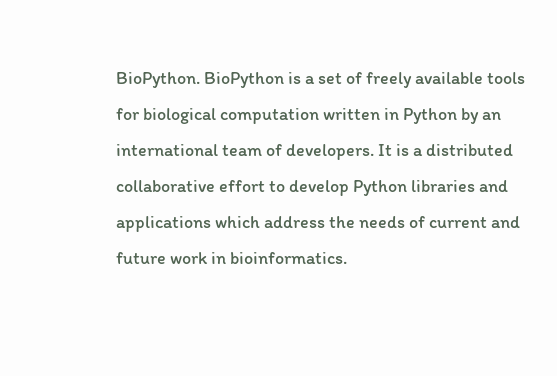BioPython. BioPython is a set of freely available tools for biological computation written in Python by an international team of developers. It is a distributed collaborative effort to develop Python libraries and applications which address the needs of current and future work in bioinformatics.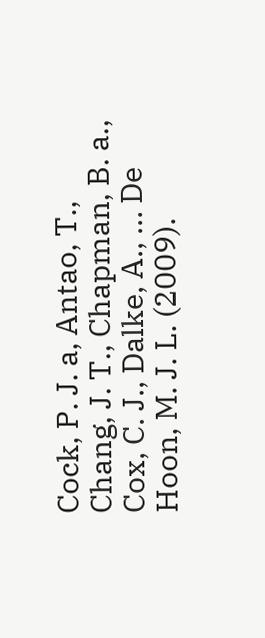Cock, P. J. a, Antao, T., Chang, J. T., Chapman, B. a., Cox, C. J., Dalke, A., … De Hoon, M. J. L. (2009).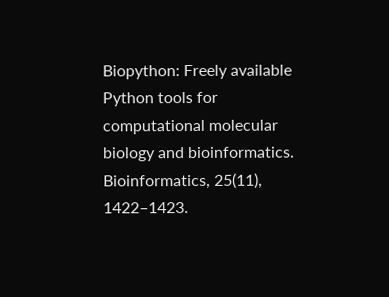Biopython: Freely available Python tools for computational molecular biology and bioinformatics. Bioinformatics, 25(11), 1422–1423.